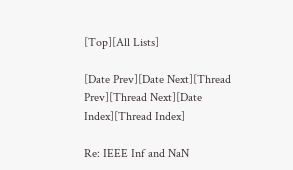[Top][All Lists]

[Date Prev][Date Next][Thread Prev][Thread Next][Date Index][Thread Index]

Re: IEEE Inf and NaN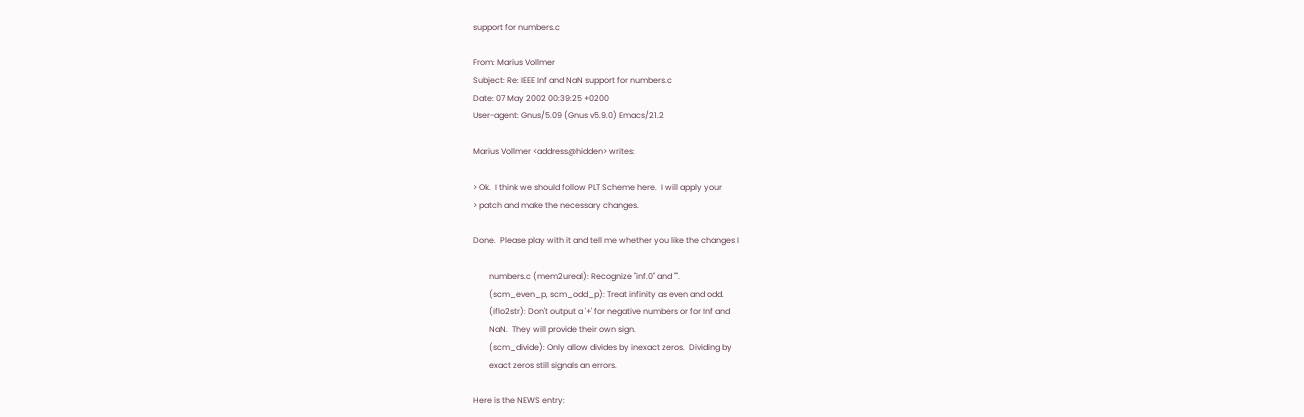support for numbers.c

From: Marius Vollmer
Subject: Re: IEEE Inf and NaN support for numbers.c
Date: 07 May 2002 00:39:25 +0200
User-agent: Gnus/5.09 (Gnus v5.9.0) Emacs/21.2

Marius Vollmer <address@hidden> writes:

> Ok.  I think we should follow PLT Scheme here.  I will apply your
> patch and make the necessary changes.

Done.  Please play with it and tell me whether you like the changes I

        numbers.c (mem2ureal): Recognize "inf.0" and "".
        (scm_even_p, scm_odd_p): Treat infinity as even and odd.
        (iflo2str): Don't output a '+' for negative numbers or for Inf and
        NaN.  They will provide their own sign.
        (scm_divide): Only allow divides by inexact zeros.  Dividing by
        exact zeros still signals an errors.

Here is the NEWS entry: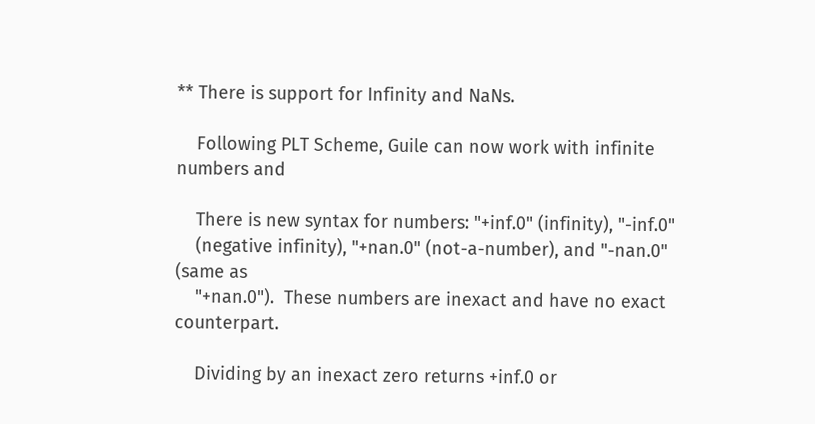** There is support for Infinity and NaNs.

    Following PLT Scheme, Guile can now work with infinite numbers and

    There is new syntax for numbers: "+inf.0" (infinity), "-inf.0"
    (negative infinity), "+nan.0" (not-a-number), and "-nan.0" (same as
    "+nan.0").  These numbers are inexact and have no exact counterpart.

    Dividing by an inexact zero returns +inf.0 or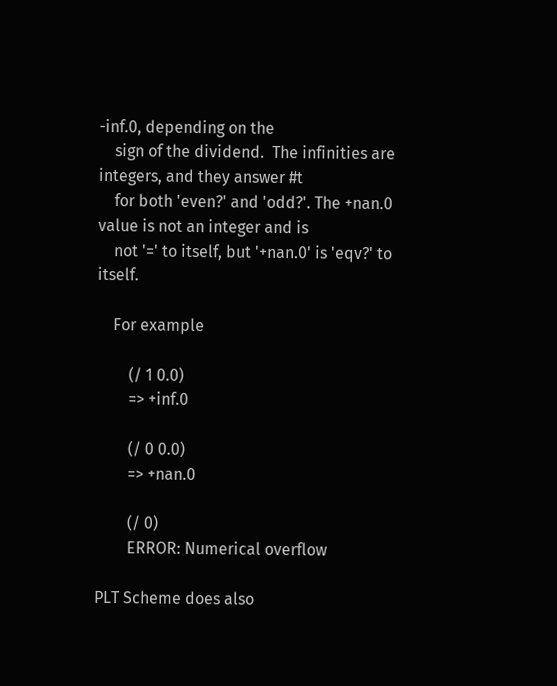-inf.0, depending on the
    sign of the dividend.  The infinities are integers, and they answer #t
    for both 'even?' and 'odd?'. The +nan.0 value is not an integer and is
    not '=' to itself, but '+nan.0' is 'eqv?' to itself.

    For example

        (/ 1 0.0)
        => +inf.0

        (/ 0 0.0)
        => +nan.0

        (/ 0)
        ERROR: Numerical overflow

PLT Scheme does also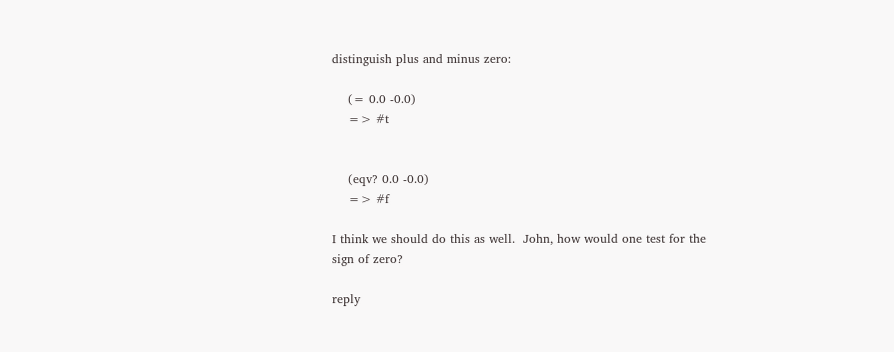distinguish plus and minus zero:

    (= 0.0 -0.0)
    => #t


    (eqv? 0.0 -0.0)
    => #f

I think we should do this as well.  John, how would one test for the
sign of zero?

reply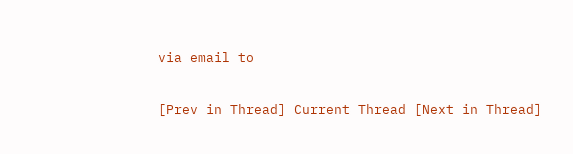via email to

[Prev in Thread] Current Thread [Next in Thread]